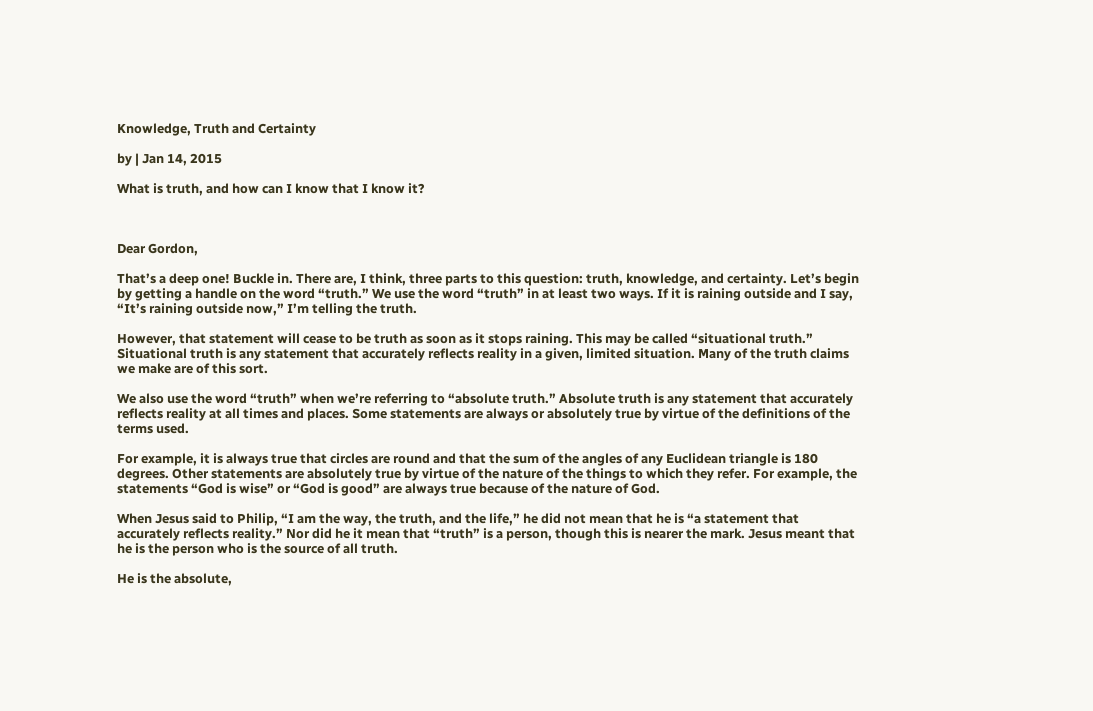Knowledge, Truth and Certainty

by | Jan 14, 2015

What is truth, and how can I know that I know it?



Dear Gordon,

That’s a deep one! Buckle in. There are, I think, three parts to this question: truth, knowledge, and certainty. Let’s begin by getting a handle on the word “truth.” We use the word “truth” in at least two ways. If it is raining outside and I say, “It’s raining outside now,” I’m telling the truth.

However, that statement will cease to be truth as soon as it stops raining. This may be called “situational truth.” Situational truth is any statement that accurately reflects reality in a given, limited situation. Many of the truth claims we make are of this sort.

We also use the word “truth” when we’re referring to “absolute truth.” Absolute truth is any statement that accurately reflects reality at all times and places. Some statements are always or absolutely true by virtue of the definitions of the terms used.

For example, it is always true that circles are round and that the sum of the angles of any Euclidean triangle is 180 degrees. Other statements are absolutely true by virtue of the nature of the things to which they refer. For example, the statements “God is wise” or “God is good” are always true because of the nature of God.

When Jesus said to Philip, “I am the way, the truth, and the life,” he did not mean that he is “a statement that accurately reflects reality.” Nor did he it mean that “truth” is a person, though this is nearer the mark. Jesus meant that he is the person who is the source of all truth.

He is the absolute,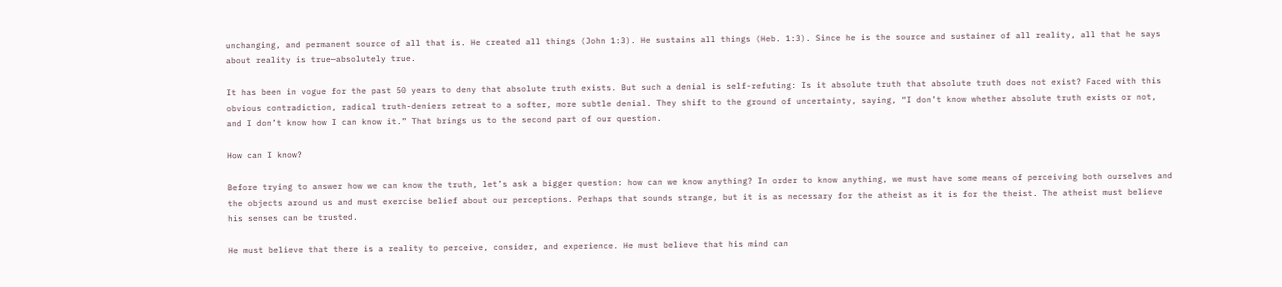unchanging, and permanent source of all that is. He created all things (John 1:3). He sustains all things (Heb. 1:3). Since he is the source and sustainer of all reality, all that he says about reality is true—absolutely true.

It has been in vogue for the past 50 years to deny that absolute truth exists. But such a denial is self-refuting: Is it absolute truth that absolute truth does not exist? Faced with this obvious contradiction, radical truth-deniers retreat to a softer, more subtle denial. They shift to the ground of uncertainty, saying, “I don’t know whether absolute truth exists or not, and I don’t know how I can know it.” That brings us to the second part of our question.

How can I know?

Before trying to answer how we can know the truth, let’s ask a bigger question: how can we know anything? In order to know anything, we must have some means of perceiving both ourselves and the objects around us and must exercise belief about our perceptions. Perhaps that sounds strange, but it is as necessary for the atheist as it is for the theist. The atheist must believe his senses can be trusted.

He must believe that there is a reality to perceive, consider, and experience. He must believe that his mind can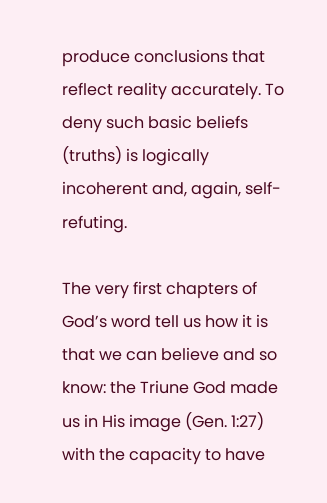produce conclusions that reflect reality accurately. To deny such basic beliefs (truths) is logically incoherent and, again, self-refuting.

The very first chapters of God’s word tell us how it is that we can believe and so know: the Triune God made us in His image (Gen. 1:27) with the capacity to have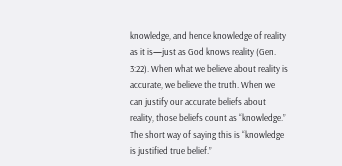knowledge, and hence knowledge of reality as it is—just as God knows reality (Gen. 3:22). When what we believe about reality is accurate, we believe the truth. When we can justify our accurate beliefs about reality, those beliefs count as “knowledge.” The short way of saying this is “knowledge is justified true belief.”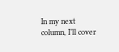In my next column, I’ll cover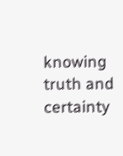knowing truth and certainty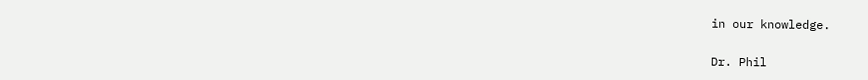in our knowledge.

Dr. Phil